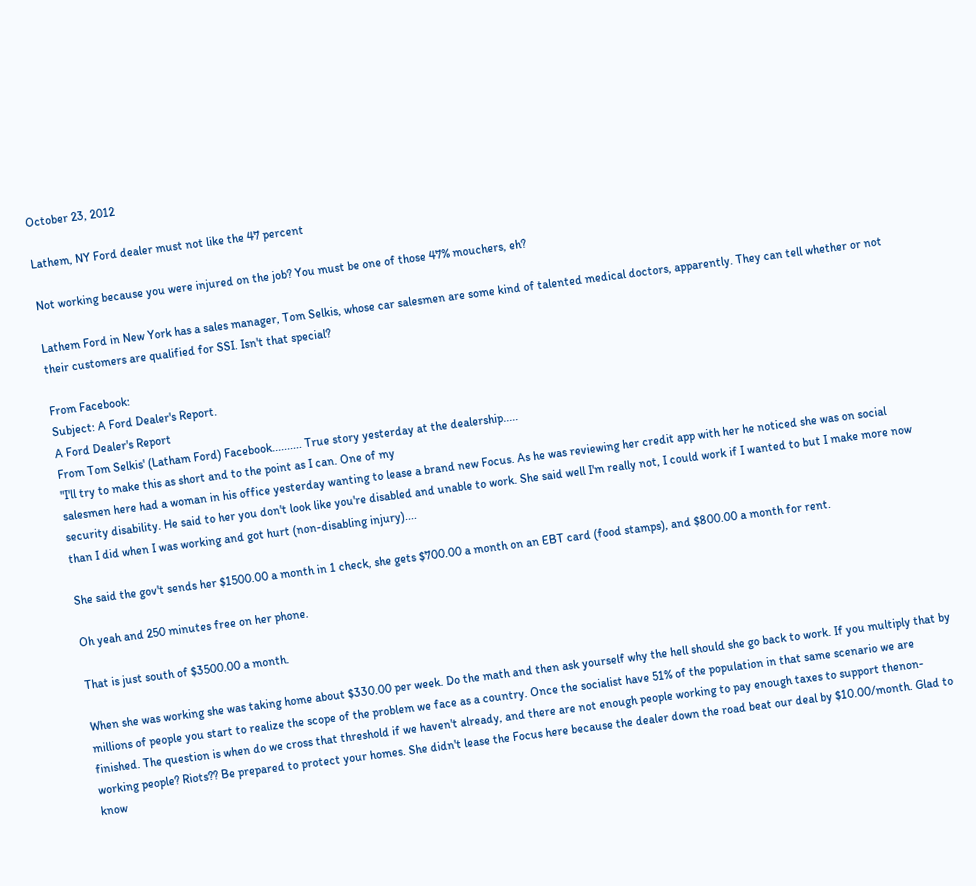October 23, 2012

Lathem, NY Ford dealer must not like the 47 percent

Not working because you were injured on the job? You must be one of those 47% mouchers, eh?

Lathem Ford in New York has a sales manager, Tom Selkis, whose car salesmen are some kind of talented medical doctors, apparently. They can tell whether or not their customers are qualified for SSI. Isn't that special?

From Facebook:
Subject: A Ford Dealer's Report.
A Ford Dealer's Report
From Tom Selkis' (Latham Ford) Facebook.......... True story yesterday at the dealership.....
"I'll try to make this as short and to the point as I can. One of my
salesmen here had a woman in his office yesterday wanting to lease a brand new Focus. As he was reviewing her credit app with her he noticed she was on social security disability. He said to her you don't look like you're disabled and unable to work. She said well I'm really not, I could work if I wanted to but I make more now than I did when I was working and got hurt (non-disabling injury)....

She said the gov't sends her $1500.00 a month in 1 check, she gets $700.00 a month on an EBT card (food stamps), and $800.00 a month for rent.

Oh yeah and 250 minutes free on her phone.

That is just south of $3500.00 a month.

When she was working she was taking home about $330.00 per week. Do the math and then ask yourself why the hell should she go back to work. If you multiply that by millions of people you start to realize the scope of the problem we face as a country. Once the socialist have 51% of the population in that same scenario we are finished. The question is when do we cross that threshold if we haven't already, and there are not enough people working to pay enough taxes to support thenon-working people? Riots?? Be prepared to protect your homes. She didn't lease the Focus here because the dealer down the road beat our deal by $10.00/month. Glad to know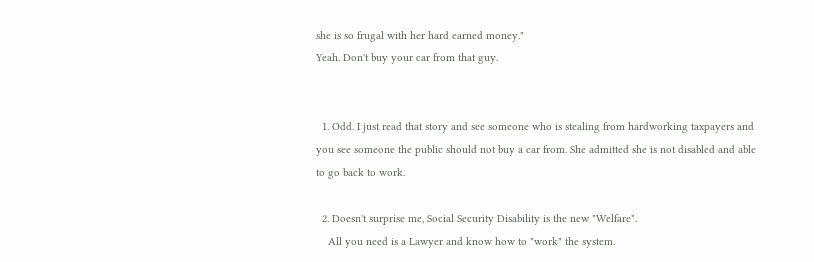she is so frugal with her hard earned money."
Yeah. Don't buy your car from that guy.


  1. Odd. I just read that story and see someone who is stealing from hardworking taxpayers and you see someone the public should not buy a car from. She admitted she is not disabled and able to go back to work.

  2. Doesn't surprise me, Social Security Disability is the new "Welfare".
    All you need is a Lawyer and know how to "work" the system.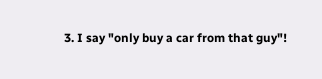3. I say "only buy a car from that guy"!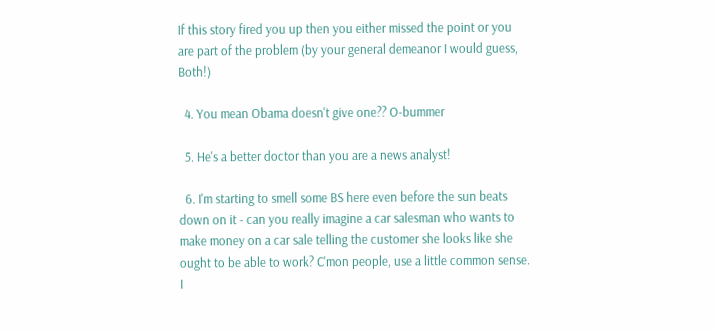If this story fired you up then you either missed the point or you are part of the problem (by your general demeanor I would guess, Both!)

  4. You mean Obama doesn't give one?? O-bummer

  5. He's a better doctor than you are a news analyst!

  6. I'm starting to smell some BS here even before the sun beats down on it - can you really imagine a car salesman who wants to make money on a car sale telling the customer she looks like she ought to be able to work? C'mon people, use a little common sense. I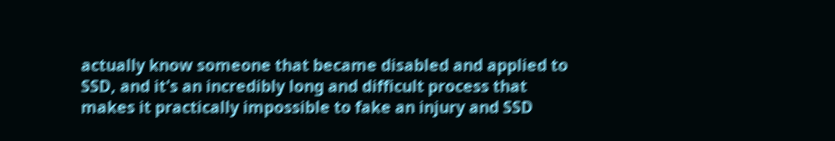actually know someone that became disabled and applied to SSD, and it's an incredibly long and difficult process that makes it practically impossible to fake an injury and SSD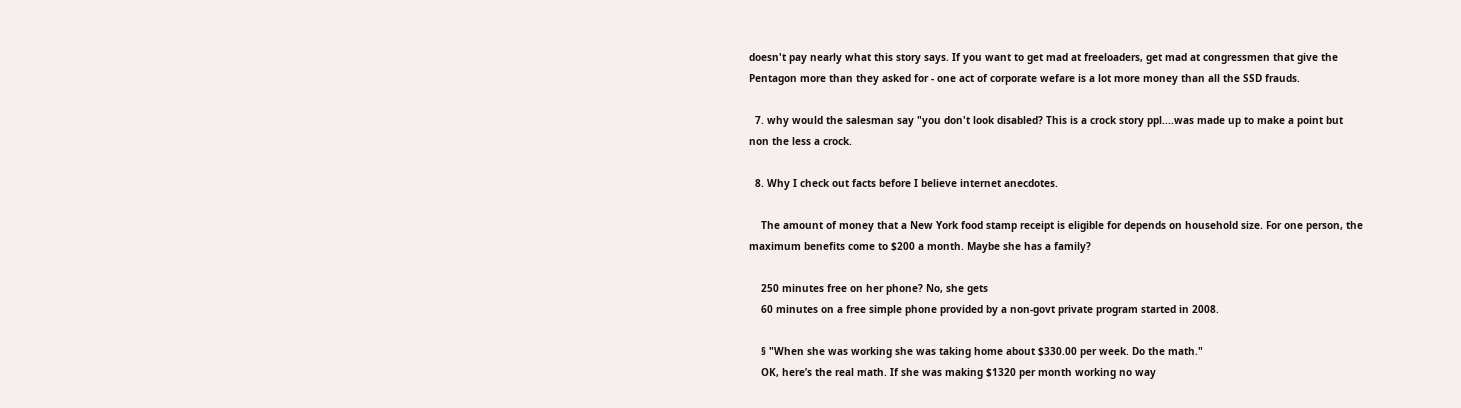doesn't pay nearly what this story says. If you want to get mad at freeloaders, get mad at congressmen that give the Pentagon more than they asked for - one act of corporate wefare is a lot more money than all the SSD frauds.

  7. why would the salesman say "you don't look disabled? This is a crock story ppl....was made up to make a point but non the less a crock.

  8. Why I check out facts before I believe internet anecdotes.

    The amount of money that a New York food stamp receipt is eligible for depends on household size. For one person, the maximum benefits come to $200 a month. Maybe she has a family?

    250 minutes free on her phone? No, she gets
    60 minutes on a free simple phone provided by a non-govt private program started in 2008.

    § "When she was working she was taking home about $330.00 per week. Do the math."
    OK, here’s the real math. If she was making $1320 per month working no way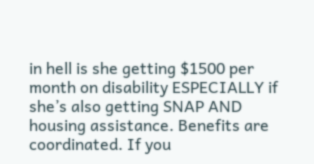in hell is she getting $1500 per month on disability ESPECIALLY if she’s also getting SNAP AND housing assistance. Benefits are coordinated. If you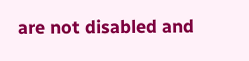are not disabled and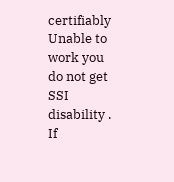certifiably Unable to work you do not get SSI disability . If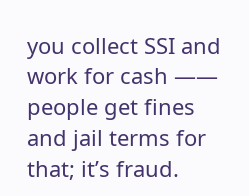you collect SSI and work for cash —— people get fines and jail terms for that; it’s fraud.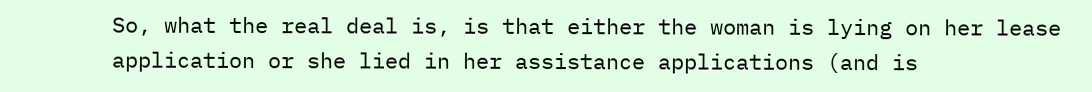So, what the real deal is, is that either the woman is lying on her lease application or she lied in her assistance applications (and is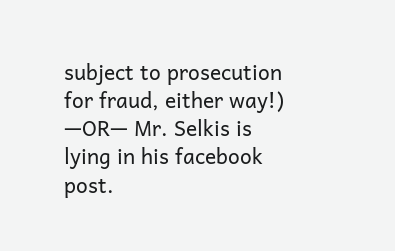subject to prosecution for fraud, either way!) —OR— Mr. Selkis is lying in his facebook post.